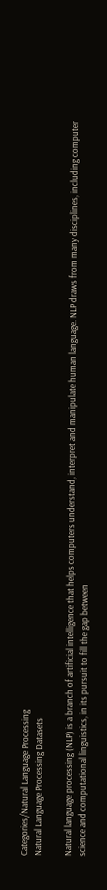Categories/Natural Language Processing
Natural Language Processing Datasets

Natural language processing (NLP) is a branch of artificial intelligence that helps computers understand, interpret and manipulate human language. NLP draws from many disciplines, including computer science and computational linguistics, in its pursuit to fill the gap between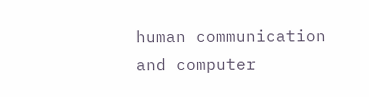human communication and computer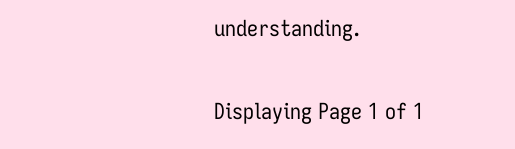understanding.

Displaying Page 1 of 1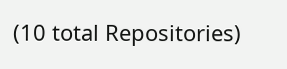(10 total Repositories)